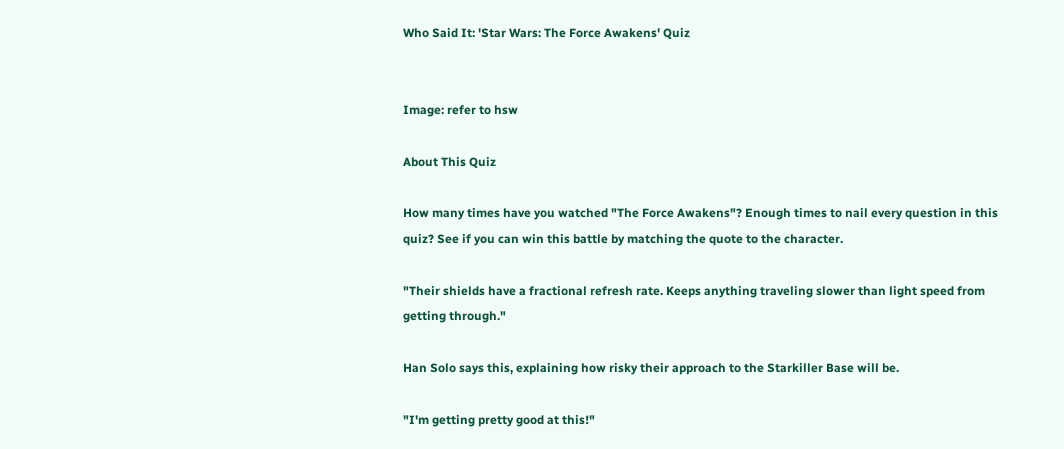Who Said It: 'Star Wars: The Force Awakens' Quiz


Image: refer to hsw

About This Quiz

How many times have you watched "The Force Awakens"? Enough times to nail every question in this quiz? See if you can win this battle by matching the quote to the character.

"Their shields have a fractional refresh rate. Keeps anything traveling slower than light speed from getting through."

Han Solo says this, explaining how risky their approach to the Starkiller Base will be.

"I'm getting pretty good at this!"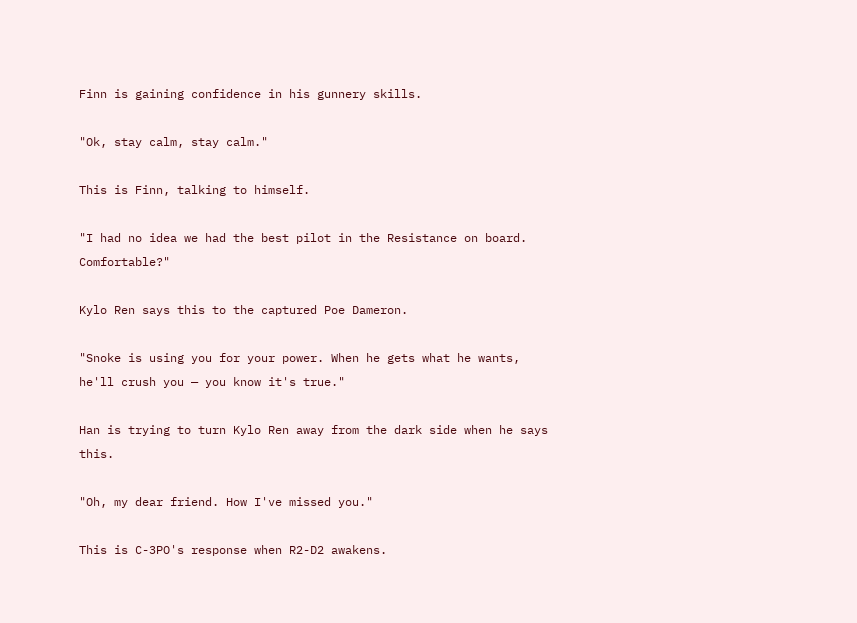Finn is gaining confidence in his gunnery skills.

"Ok, stay calm, stay calm."

This is Finn, talking to himself.

"I had no idea we had the best pilot in the Resistance on board. Comfortable?"

Kylo Ren says this to the captured Poe Dameron.

"Snoke is using you for your power. When he gets what he wants, he'll crush you — you know it's true."

Han is trying to turn Kylo Ren away from the dark side when he says this.

"Oh, my dear friend. How I've missed you."

This is C-3PO's response when R2-D2 awakens.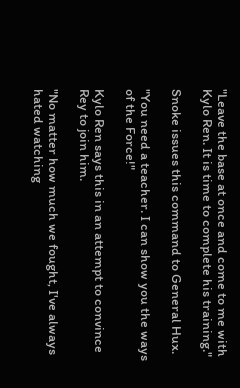"Leave the base at once and come to me with Kylo Ren. It is time to complete his training."

Snoke issues this command to General Hux.

"You need a teacher. I can show you the ways of the Force!"

Kylo Ren says this in an attempt to convince Rey to join him.

"No matter how much we fought, I've always hated watching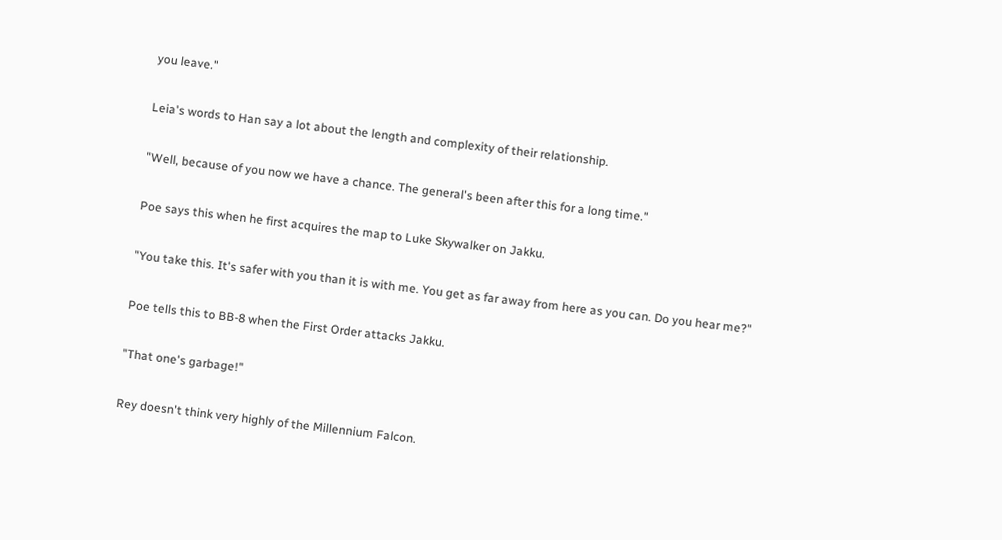you leave."

Leia's words to Han say a lot about the length and complexity of their relationship.

"Well, because of you now we have a chance. The general's been after this for a long time."

Poe says this when he first acquires the map to Luke Skywalker on Jakku.

"You take this. It's safer with you than it is with me. You get as far away from here as you can. Do you hear me?"

Poe tells this to BB-8 when the First Order attacks Jakku.

"That one's garbage!"

Rey doesn't think very highly of the Millennium Falcon.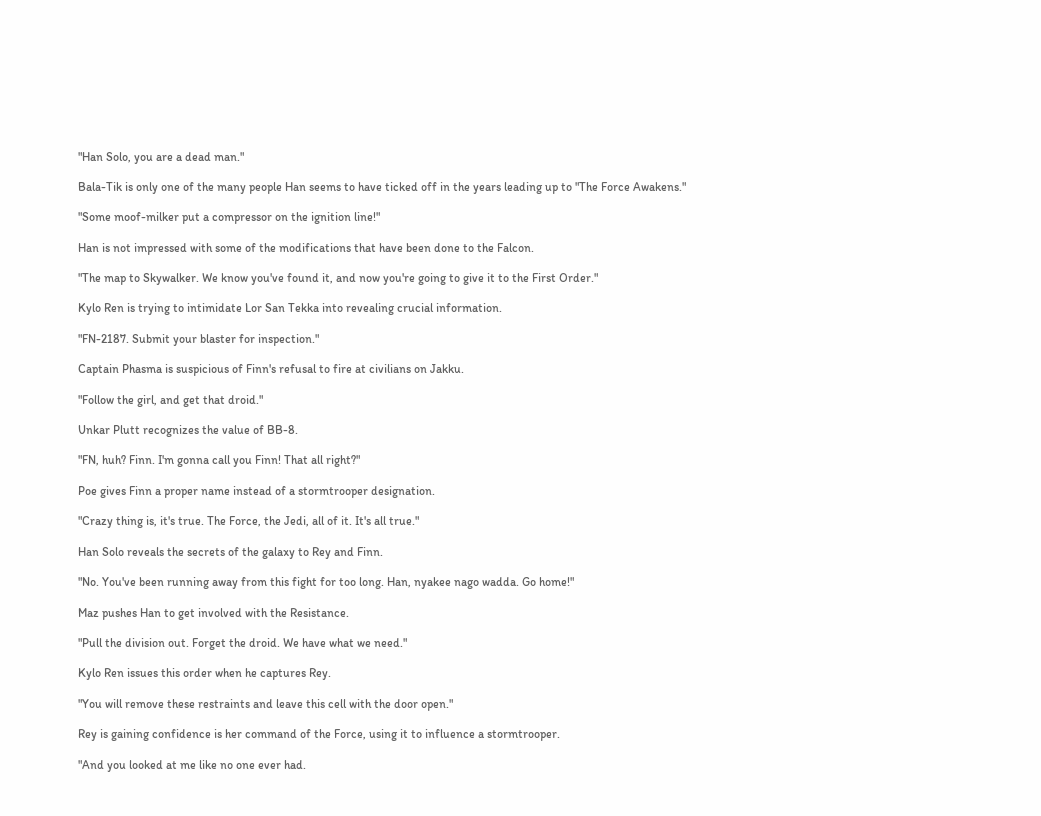"Han Solo, you are a dead man."

Bala-Tik is only one of the many people Han seems to have ticked off in the years leading up to "The Force Awakens."

"Some moof-milker put a compressor on the ignition line!"

Han is not impressed with some of the modifications that have been done to the Falcon.

"The map to Skywalker. We know you've found it, and now you're going to give it to the First Order."

Kylo Ren is trying to intimidate Lor San Tekka into revealing crucial information.

"FN-2187. Submit your blaster for inspection."

Captain Phasma is suspicious of Finn's refusal to fire at civilians on Jakku.

"Follow the girl, and get that droid."

Unkar Plutt recognizes the value of BB-8.

"FN, huh? Finn. I'm gonna call you Finn! That all right?"

Poe gives Finn a proper name instead of a stormtrooper designation.

"Crazy thing is, it's true. The Force, the Jedi, all of it. It's all true."

Han Solo reveals the secrets of the galaxy to Rey and Finn.

"No. You've been running away from this fight for too long. Han, nyakee nago wadda. Go home!"

Maz pushes Han to get involved with the Resistance.

"Pull the division out. Forget the droid. We have what we need."

Kylo Ren issues this order when he captures Rey.

"You will remove these restraints and leave this cell with the door open."

Rey is gaining confidence is her command of the Force, using it to influence a stormtrooper.

"And you looked at me like no one ever had.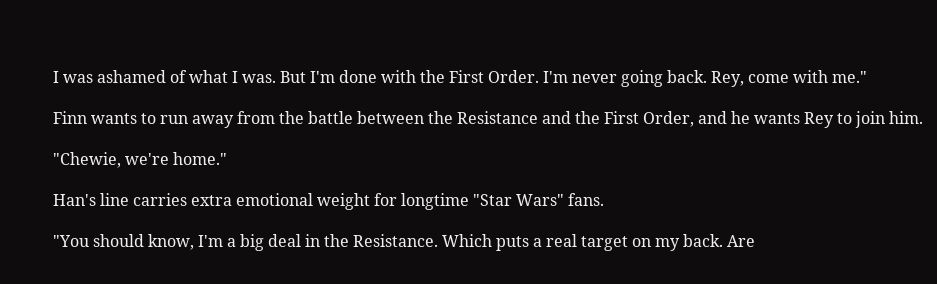I was ashamed of what I was. But I'm done with the First Order. I'm never going back. Rey, come with me."

Finn wants to run away from the battle between the Resistance and the First Order, and he wants Rey to join him.

"Chewie, we're home."

Han's line carries extra emotional weight for longtime "Star Wars" fans.

"You should know, I'm a big deal in the Resistance. Which puts a real target on my back. Are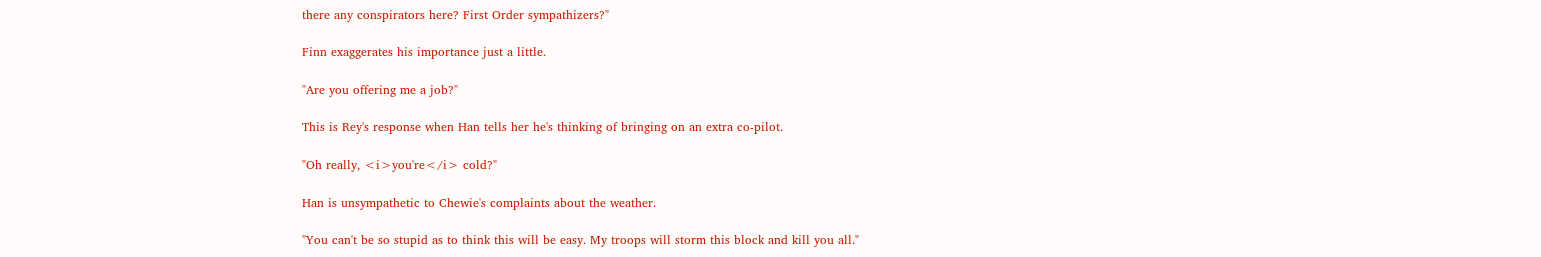there any conspirators here? First Order sympathizers?"

Finn exaggerates his importance just a little.

"Are you offering me a job?"

This is Rey's response when Han tells her he's thinking of bringing on an extra co-pilot.

"Oh really, <i>you're</i> cold?"

Han is unsympathetic to Chewie's complaints about the weather.

"You can't be so stupid as to think this will be easy. My troops will storm this block and kill you all."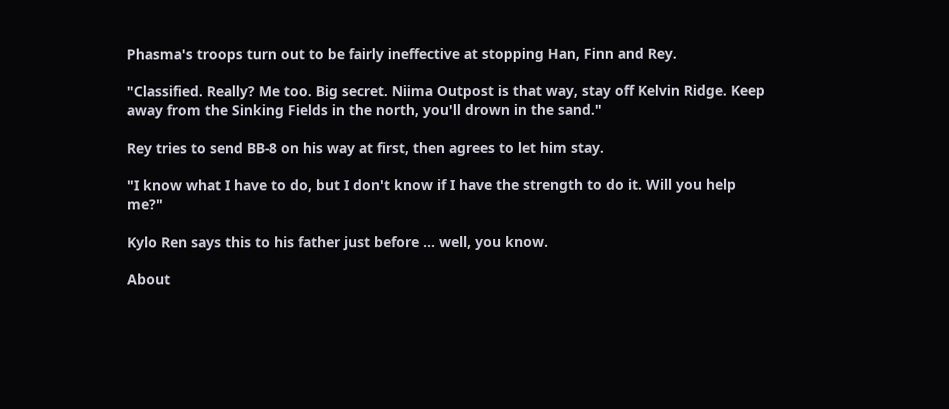Phasma's troops turn out to be fairly ineffective at stopping Han, Finn and Rey.

"Classified. Really? Me too. Big secret. Niima Outpost is that way, stay off Kelvin Ridge. Keep away from the Sinking Fields in the north, you'll drown in the sand."

Rey tries to send BB-8 on his way at first, then agrees to let him stay.

"I know what I have to do, but I don't know if I have the strength to do it. Will you help me?"

Kylo Ren says this to his father just before … well, you know.

About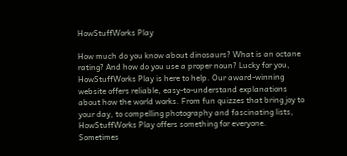HowStuffWorks Play

How much do you know about dinosaurs? What is an octane rating? And how do you use a proper noun? Lucky for you, HowStuffWorks Play is here to help. Our award-winning website offers reliable, easy-to-understand explanations about how the world works. From fun quizzes that bring joy to your day, to compelling photography and fascinating lists, HowStuffWorks Play offers something for everyone. Sometimes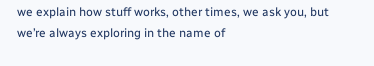we explain how stuff works, other times, we ask you, but we’re always exploring in the name of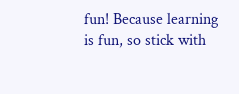fun! Because learning is fun, so stick with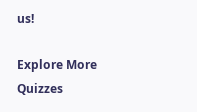us!

Explore More Quizzes